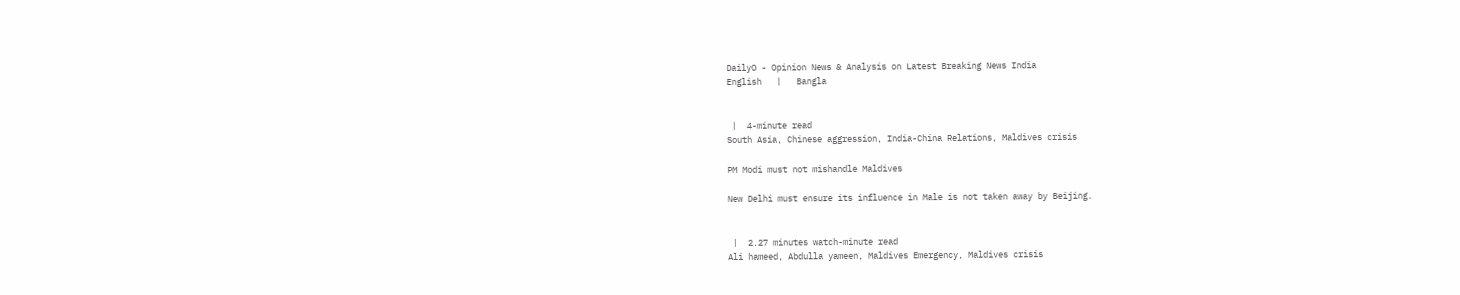DailyO - Opinion News & Analysis on Latest Breaking News India
English   |   Bangla


 |  4-minute read
South Asia, Chinese aggression, India-China Relations, Maldives crisis

PM Modi must not mishandle Maldives

New Delhi must ensure its influence in Male is not taken away by Beijing.


 |  2.27 minutes watch-minute read
Ali hameed, Abdulla yameen, Maldives Emergency, Maldives crisis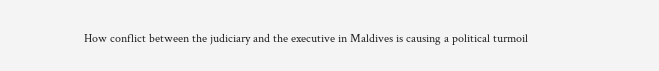How conflict between the judiciary and the executive in Maldives is causing a political turmoil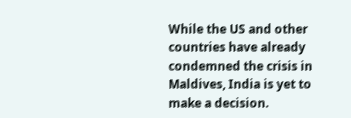While the US and other countries have already condemned the crisis in Maldives, India is yet to make a decision.